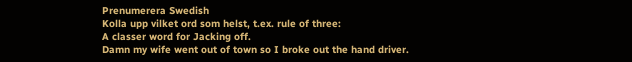Prenumerera Swedish
Kolla upp vilket ord som helst, t.ex. rule of three:
A classer word for Jacking off.
Damn my wife went out of town so I broke out the hand driver.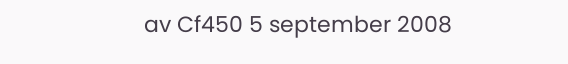av Cf450 5 september 2008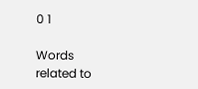0 1

Words related to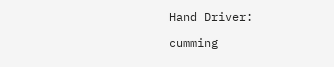Hand Driver:

cumming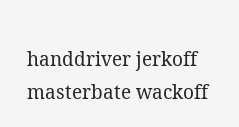handdriver jerkoff masterbate wackoff